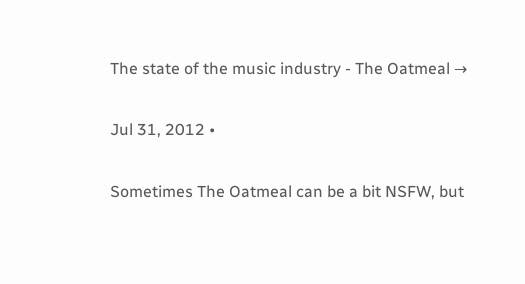The state of the music industry - The Oatmeal →

Jul 31, 2012 •

Sometimes The Oatmeal can be a bit NSFW, but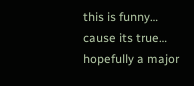this is funny… cause its true… hopefully a major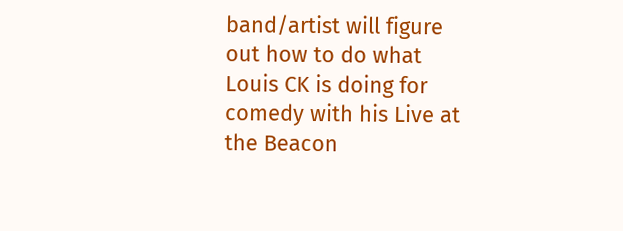band/artist will figure out how to do what Louis CK is doing for comedy with his Live at the Beacon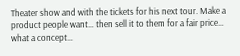Theater show and with the tickets for his next tour. Make a product people want… then sell it to them for a fair price… what a concept…